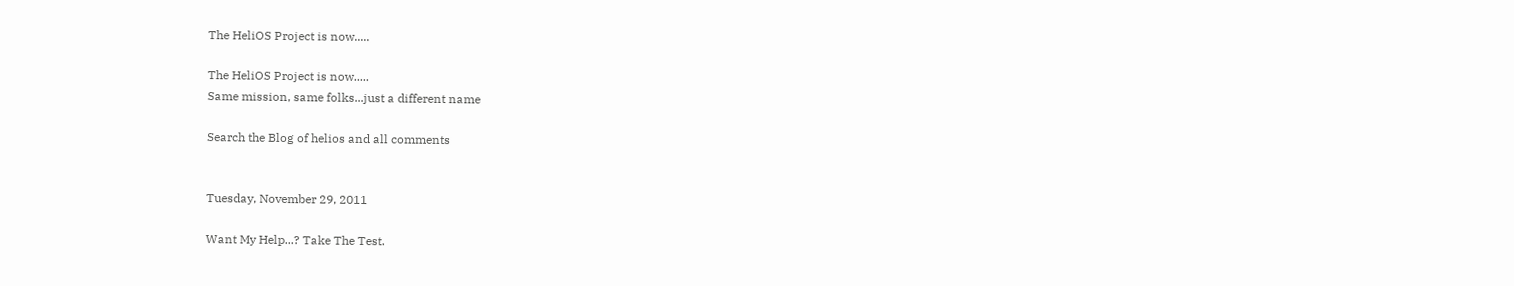The HeliOS Project is now.....

The HeliOS Project is now.....
Same mission, same folks...just a different name

Search the Blog of helios and all comments


Tuesday, November 29, 2011

Want My Help...? Take The Test.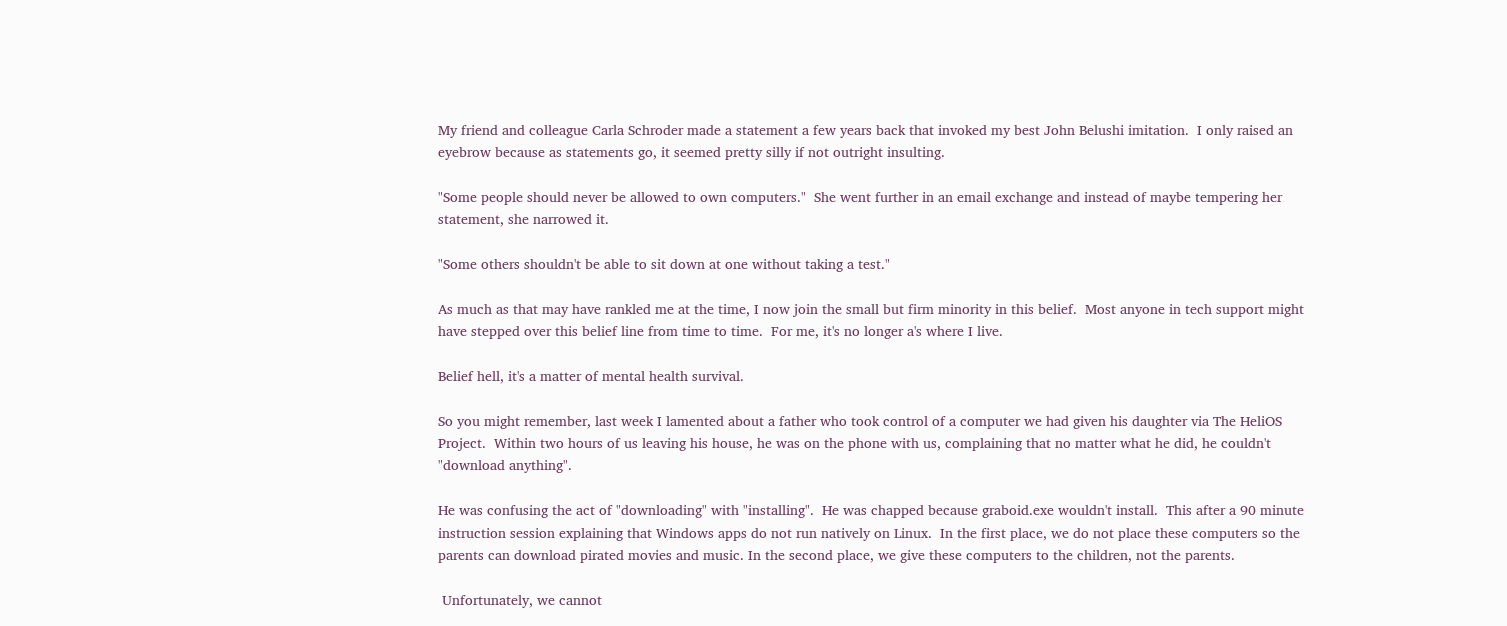My friend and colleague Carla Schroder made a statement a few years back that invoked my best John Belushi imitation.  I only raised an eyebrow because as statements go, it seemed pretty silly if not outright insulting.

"Some people should never be allowed to own computers."  She went further in an email exchange and instead of maybe tempering her statement, she narrowed it.

"Some others shouldn't be able to sit down at one without taking a test."

As much as that may have rankled me at the time, I now join the small but firm minority in this belief.  Most anyone in tech support might have stepped over this belief line from time to time.  For me, it's no longer a's where I live.

Belief hell, it's a matter of mental health survival.

So you might remember, last week I lamented about a father who took control of a computer we had given his daughter via The HeliOS Project.  Within two hours of us leaving his house, he was on the phone with us, complaining that no matter what he did, he couldn't "download anything".

He was confusing the act of "downloading" with "installing".  He was chapped because graboid.exe wouldn't install.  This after a 90 minute instruction session explaining that Windows apps do not run natively on Linux.  In the first place, we do not place these computers so the parents can download pirated movies and music. In the second place, we give these computers to the children, not the parents.

 Unfortunately, we cannot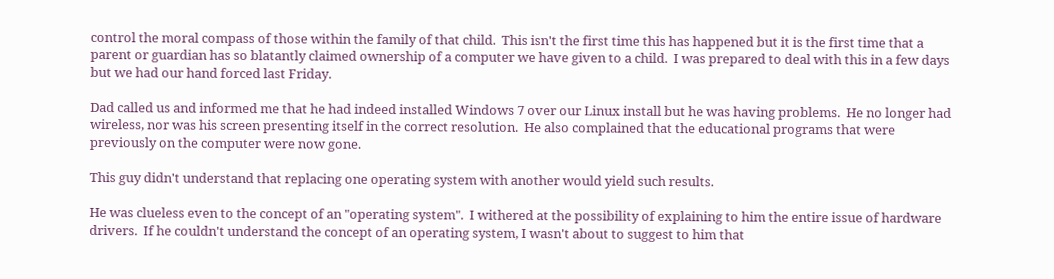control the moral compass of those within the family of that child.  This isn't the first time this has happened but it is the first time that a parent or guardian has so blatantly claimed ownership of a computer we have given to a child.  I was prepared to deal with this in a few days but we had our hand forced last Friday.

Dad called us and informed me that he had indeed installed Windows 7 over our Linux install but he was having problems.  He no longer had wireless, nor was his screen presenting itself in the correct resolution.  He also complained that the educational programs that were previously on the computer were now gone.

This guy didn't understand that replacing one operating system with another would yield such results.

He was clueless even to the concept of an "operating system".  I withered at the possibility of explaining to him the entire issue of hardware drivers.  If he couldn't understand the concept of an operating system, I wasn't about to suggest to him that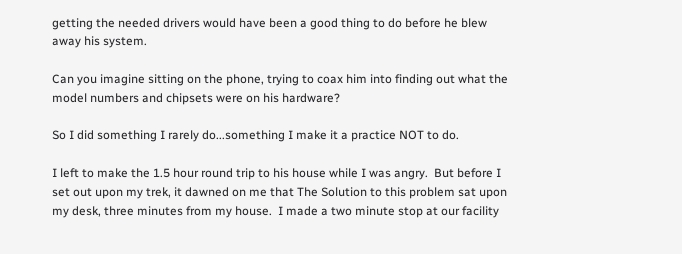getting the needed drivers would have been a good thing to do before he blew away his system.

Can you imagine sitting on the phone, trying to coax him into finding out what the model numbers and chipsets were on his hardware?

So I did something I rarely do...something I make it a practice NOT to do.

I left to make the 1.5 hour round trip to his house while I was angry.  But before I set out upon my trek, it dawned on me that The Solution to this problem sat upon my desk, three minutes from my house.  I made a two minute stop at our facility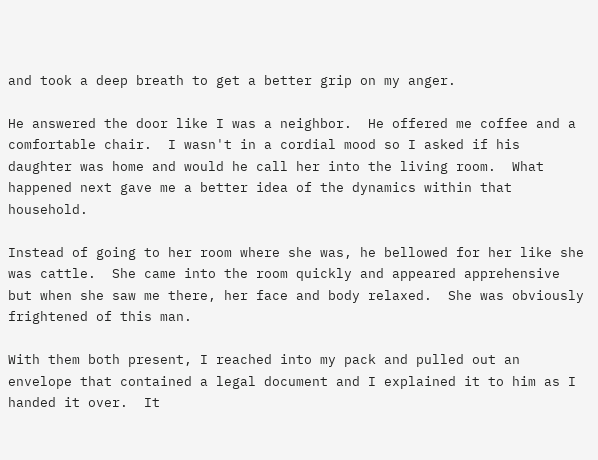and took a deep breath to get a better grip on my anger.

He answered the door like I was a neighbor.  He offered me coffee and a comfortable chair.  I wasn't in a cordial mood so I asked if his daughter was home and would he call her into the living room.  What happened next gave me a better idea of the dynamics within that household.

Instead of going to her room where she was, he bellowed for her like she was cattle.  She came into the room quickly and appeared apprehensive but when she saw me there, her face and body relaxed.  She was obviously frightened of this man.

With them both present, I reached into my pack and pulled out an envelope that contained a legal document and I explained it to him as I handed it over.  It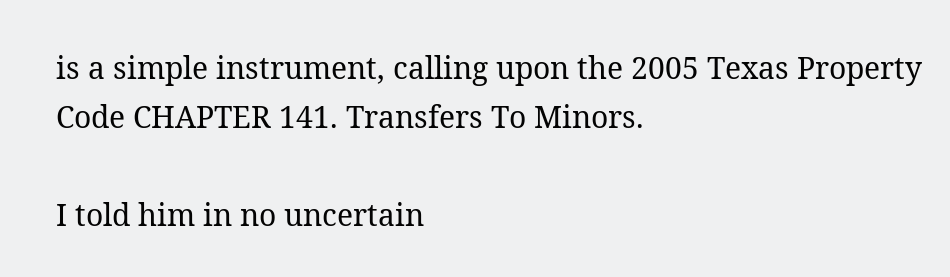is a simple instrument, calling upon the 2005 Texas Property Code CHAPTER 141. Transfers To Minors.

I told him in no uncertain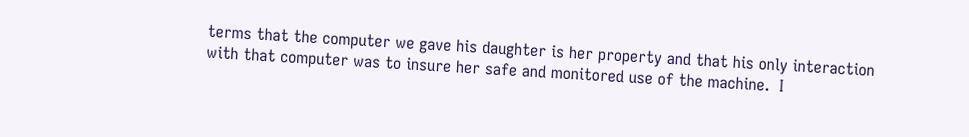terms that the computer we gave his daughter is her property and that his only interaction with that computer was to insure her safe and monitored use of the machine.  I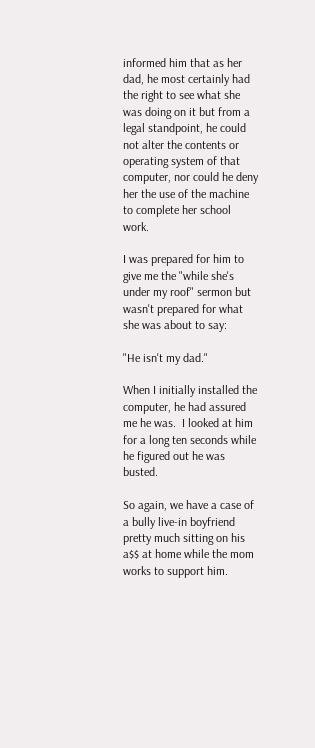informed him that as her dad, he most certainly had the right to see what she was doing on it but from a legal standpoint, he could not alter the contents or operating system of that computer, nor could he deny her the use of the machine to complete her school work.

I was prepared for him to give me the "while she's under my roof" sermon but wasn't prepared for what she was about to say:

"He isn't my dad."

When I initially installed the computer, he had assured me he was.  I looked at him for a long ten seconds while he figured out he was busted.

So again, we have a case of a bully live-in boyfriend pretty much sitting on his a$$ at home while the mom works to support him.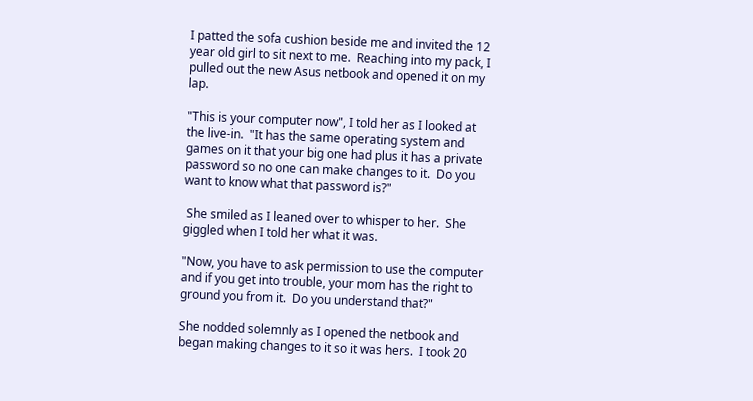I patted the sofa cushion beside me and invited the 12 year old girl to sit next to me.  Reaching into my pack, I pulled out the new Asus netbook and opened it on my lap.

"This is your computer now", I told her as I looked at the live-in.  "It has the same operating system and games on it that your big one had plus it has a private password so no one can make changes to it.  Do you want to know what that password is?"

 She smiled as I leaned over to whisper to her.  She giggled when I told her what it was.

"Now, you have to ask permission to use the computer and if you get into trouble, your mom has the right to ground you from it.  Do you understand that?"

She nodded solemnly as I opened the netbook and began making changes to it so it was hers.  I took 20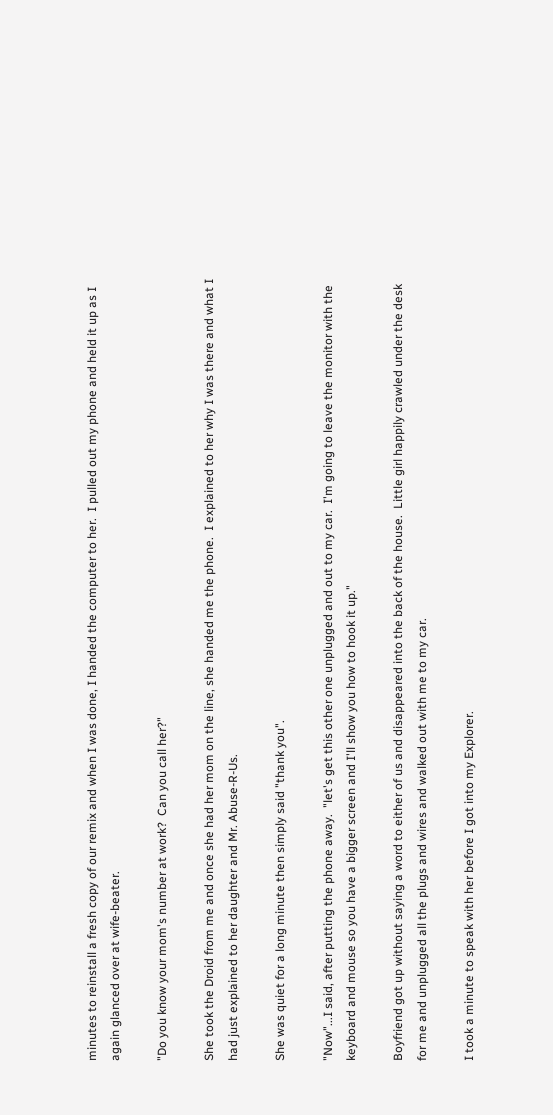minutes to reinstall a fresh copy of our remix and when I was done, I handed the computer to her.  I pulled out my phone and held it up as I again glanced over at wife-beater.

"Do you know your mom's number at work?  Can you call her?"

She took the Droid from me and once she had her mom on the line, she handed me the phone.  I explained to her why I was there and what I had just explained to her daughter and Mr. Abuse-R-Us.

She was quiet for a long minute then simply said "thank you".

"Now"...I said, after putting the phone away.  "let's get this other one unplugged and out to my car.  I'm going to leave the monitor with the keyboard and mouse so you have a bigger screen and I'll show you how to hook it up."

Boyfriend got up without saying a word to either of us and disappeared into the back of the house.  Little girl happily crawled under the desk for me and unplugged all the plugs and wires and walked out with me to my car.

I took a minute to speak with her before I got into my Explorer.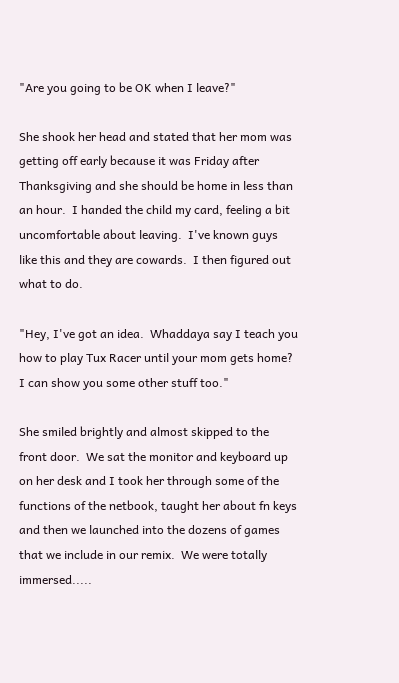"Are you going to be OK when I leave?"

She shook her head and stated that her mom was getting off early because it was Friday after Thanksgiving and she should be home in less than an hour.  I handed the child my card, feeling a bit uncomfortable about leaving.  I've known guys like this and they are cowards.  I then figured out what to do.

"Hey, I've got an idea.  Whaddaya say I teach you how to play Tux Racer until your mom gets home?  I can show you some other stuff too."

She smiled brightly and almost skipped to the front door.  We sat the monitor and keyboard up on her desk and I took her through some of the functions of the netbook, taught her about fn keys and then we launched into the dozens of games that we include in our remix.  We were totally immersed.....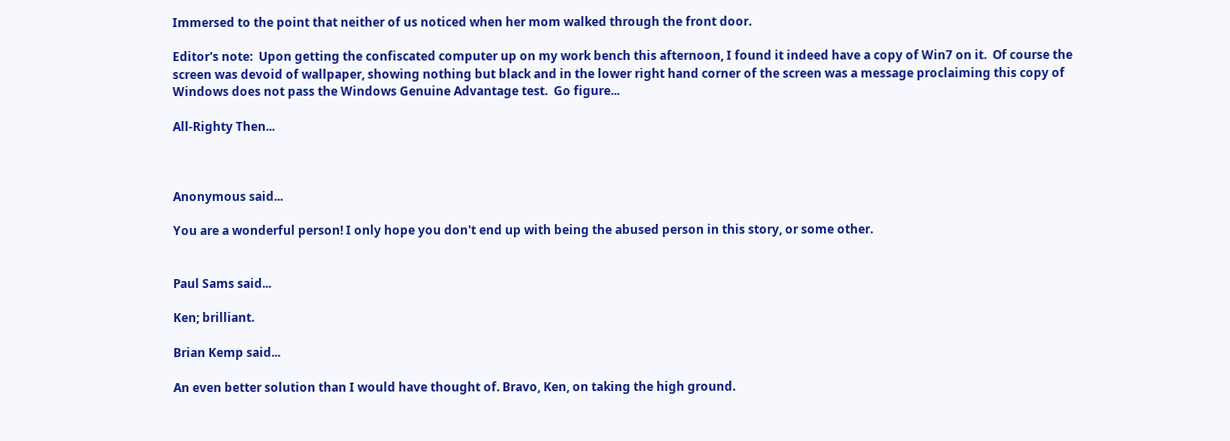Immersed to the point that neither of us noticed when her mom walked through the front door.

Editor's note:  Upon getting the confiscated computer up on my work bench this afternoon, I found it indeed have a copy of Win7 on it.  Of course the screen was devoid of wallpaper, showing nothing but black and in the lower right hand corner of the screen was a message proclaiming this copy of Windows does not pass the Windows Genuine Advantage test.  Go figure...

All-Righty Then...



Anonymous said...

You are a wonderful person! I only hope you don't end up with being the abused person in this story, or some other.


Paul Sams said...

Ken; brilliant.

Brian Kemp said...

An even better solution than I would have thought of. Bravo, Ken, on taking the high ground.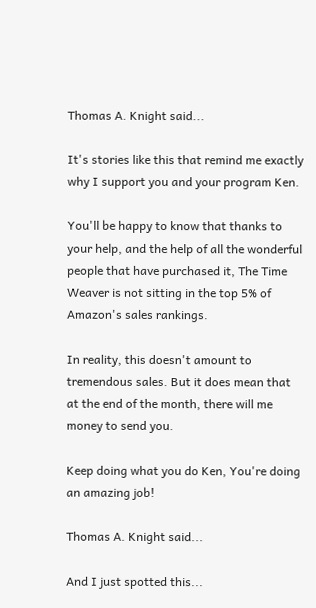Thomas A. Knight said...

It's stories like this that remind me exactly why I support you and your program Ken.

You'll be happy to know that thanks to your help, and the help of all the wonderful people that have purchased it, The Time Weaver is not sitting in the top 5% of Amazon's sales rankings.

In reality, this doesn't amount to tremendous sales. But it does mean that at the end of the month, there will me money to send you.

Keep doing what you do Ken, You're doing an amazing job!

Thomas A. Knight said...

And I just spotted this...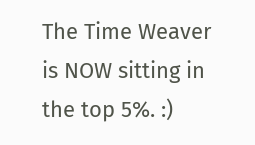The Time Weaver is NOW sitting in the top 5%. :)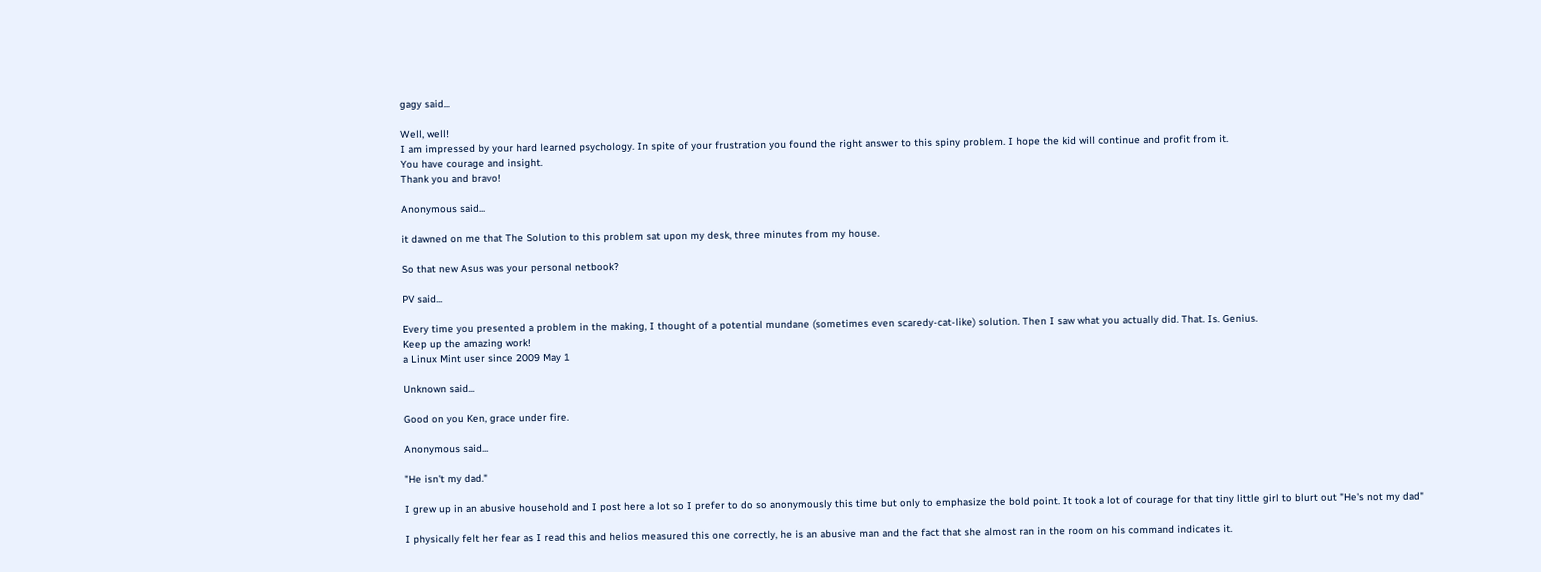gagy said...

Well, well!
I am impressed by your hard learned psychology. In spite of your frustration you found the right answer to this spiny problem. I hope the kid will continue and profit from it.
You have courage and insight.
Thank you and bravo!

Anonymous said...

it dawned on me that The Solution to this problem sat upon my desk, three minutes from my house.

So that new Asus was your personal netbook?

PV said...

Every time you presented a problem in the making, I thought of a potential mundane (sometimes even scaredy-cat-like) solution. Then I saw what you actually did. That. Is. Genius.
Keep up the amazing work!
a Linux Mint user since 2009 May 1

Unknown said...

Good on you Ken, grace under fire.

Anonymous said...

"He isn't my dad."

I grew up in an abusive household and I post here a lot so I prefer to do so anonymously this time but only to emphasize the bold point. It took a lot of courage for that tiny little girl to blurt out "He's not my dad"

I physically felt her fear as I read this and helios measured this one correctly, he is an abusive man and the fact that she almost ran in the room on his command indicates it.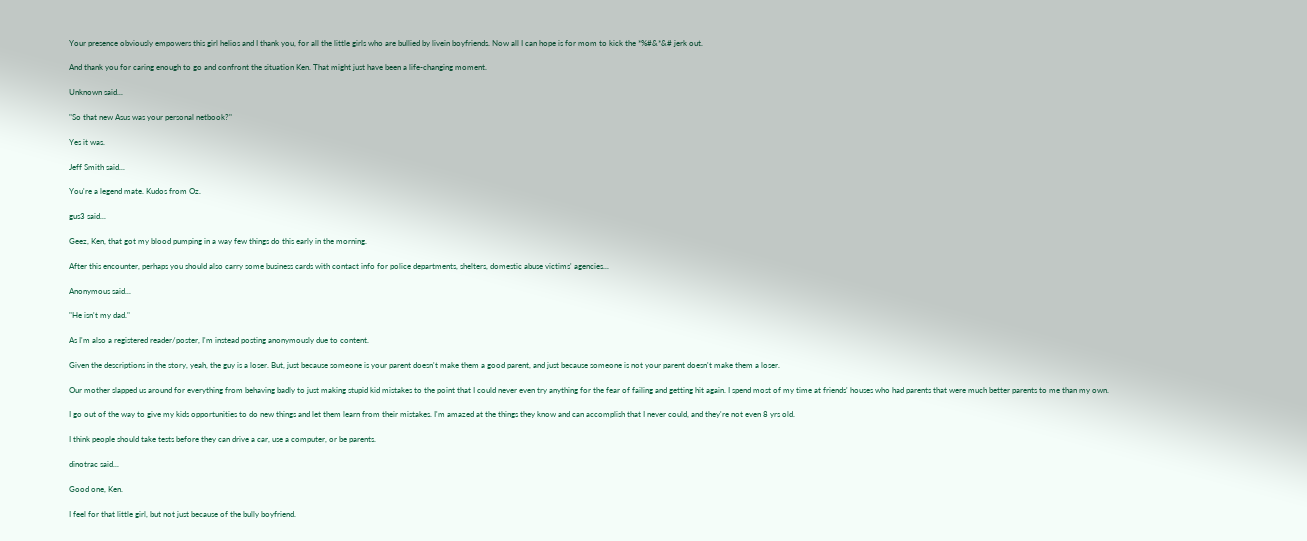Your presence obviously empowers this girl helios and I thank you, for all the little girls who are bullied by livein boyfriends. Now all I can hope is for mom to kick the *%#&*&# jerk out.

And thank you for caring enough to go and confront the situation Ken. That might just have been a life-changing moment.

Unknown said...

"So that new Asus was your personal netbook?"

Yes it was.

Jeff Smith said...

You're a legend mate. Kudos from Oz.

gus3 said...

Geez, Ken, that got my blood pumping in a way few things do this early in the morning.

After this encounter, perhaps you should also carry some business cards with contact info for police departments, shelters, domestic abuse victims' agencies...

Anonymous said...

"He isn't my dad."

As I'm also a registered reader/poster, I'm instead posting anonymously due to content.

Given the descriptions in the story, yeah, the guy is a loser. But, just because someone is your parent doesn't make them a good parent, and just because someone is not your parent doesn't make them a loser.

Our mother slapped us around for everything from behaving badly to just making stupid kid mistakes to the point that I could never even try anything for the fear of failing and getting hit again. I spend most of my time at friends' houses who had parents that were much better parents to me than my own.

I go out of the way to give my kids opportunities to do new things and let them learn from their mistakes. I'm amazed at the things they know and can accomplish that I never could, and they're not even 8 yrs old.

I think people should take tests before they can drive a car, use a computer, or be parents.

dinotrac said...

Good one, Ken.

I feel for that little girl, but not just because of the bully boyfriend.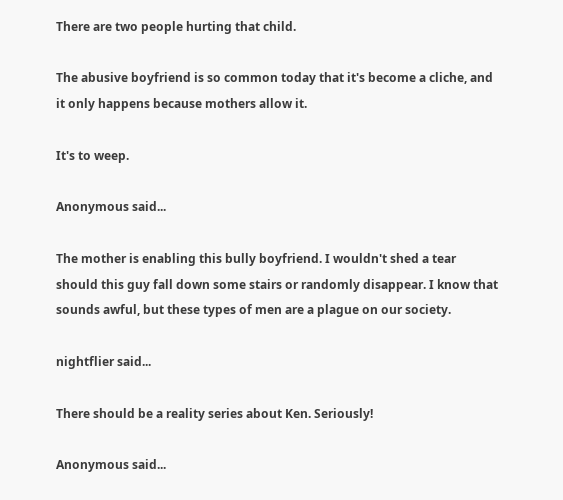There are two people hurting that child.

The abusive boyfriend is so common today that it's become a cliche, and it only happens because mothers allow it.

It's to weep.

Anonymous said...

The mother is enabling this bully boyfriend. I wouldn't shed a tear should this guy fall down some stairs or randomly disappear. I know that sounds awful, but these types of men are a plague on our society.

nightflier said...

There should be a reality series about Ken. Seriously!

Anonymous said...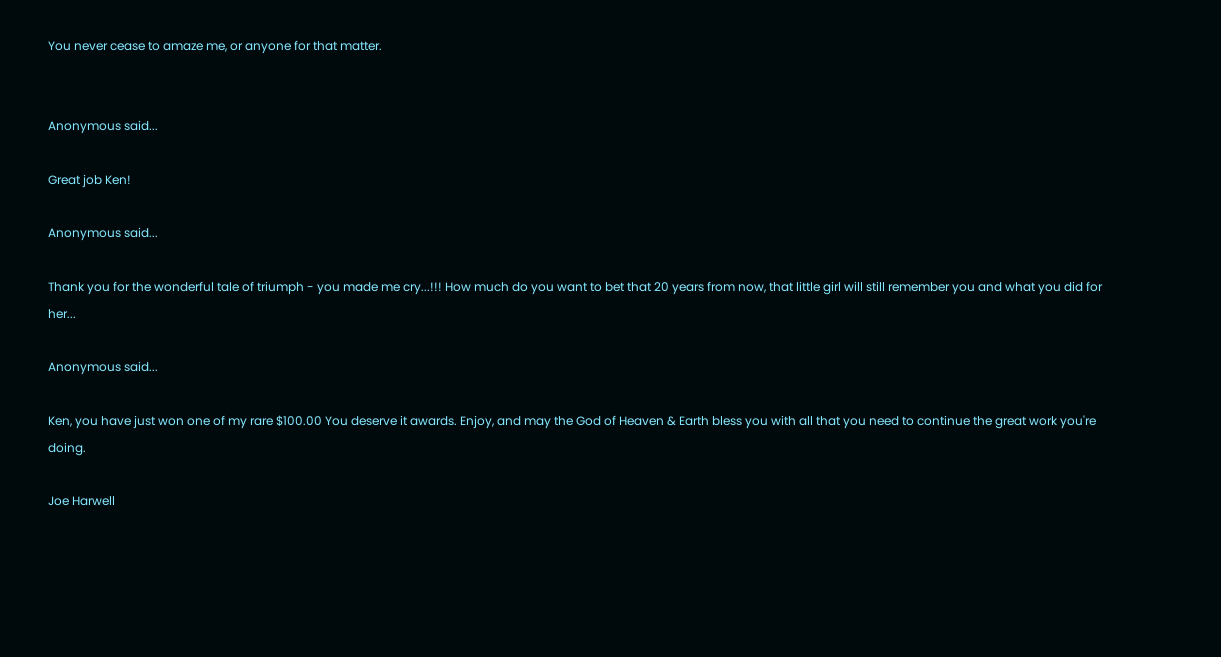You never cease to amaze me, or anyone for that matter.


Anonymous said...

Great job Ken!

Anonymous said...

Thank you for the wonderful tale of triumph - you made me cry...!!! How much do you want to bet that 20 years from now, that little girl will still remember you and what you did for her...

Anonymous said...

Ken, you have just won one of my rare $100.00 You deserve it awards. Enjoy, and may the God of Heaven & Earth bless you with all that you need to continue the great work you're doing.

Joe Harwell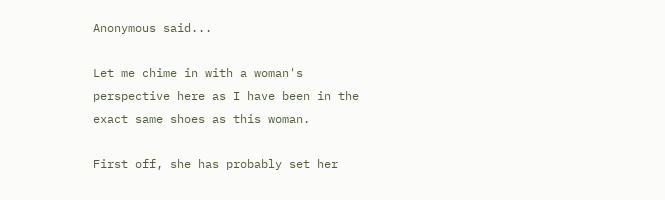Anonymous said...

Let me chime in with a woman's perspective here as I have been in the exact same shoes as this woman.

First off, she has probably set her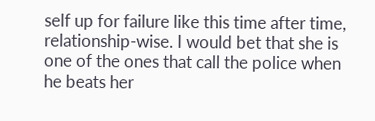self up for failure like this time after time, relationship-wise. I would bet that she is one of the ones that call the police when he beats her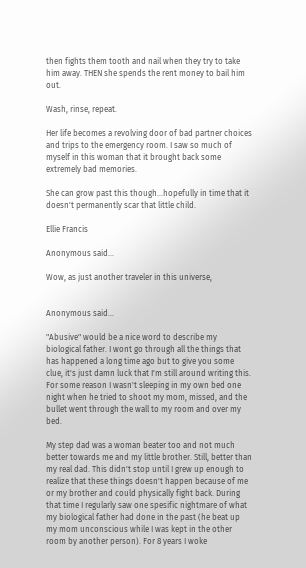then fights them tooth and nail when they try to take him away. THEN she spends the rent money to bail him out.

Wash, rinse, repeat.

Her life becomes a revolving door of bad partner choices and trips to the emergency room. I saw so much of myself in this woman that it brought back some extremely bad memories.

She can grow past this though...hopefully in time that it doesn't permanently scar that little child.

Ellie Francis

Anonymous said...

Wow, as just another traveler in this universe,


Anonymous said...

"Abusive" would be a nice word to describe my biological father. I wont go through all the things that has happened a long time ago but to give you some clue, it's just damn luck that I'm still around writing this. For some reason I wasn't sleeping in my own bed one night when he tried to shoot my mom, missed, and the bullet went through the wall to my room and over my bed.

My step dad was a woman beater too and not much better towards me and my little brother. Still, better than my real dad. This didn't stop until I grew up enough to realize that these things doesn't happen because of me or my brother and could physically fight back. During that time I regularly saw one spesific nightmare of what my biological father had done in the past (he beat up my mom unconscious while I was kept in the other room by another person). For 8 years I woke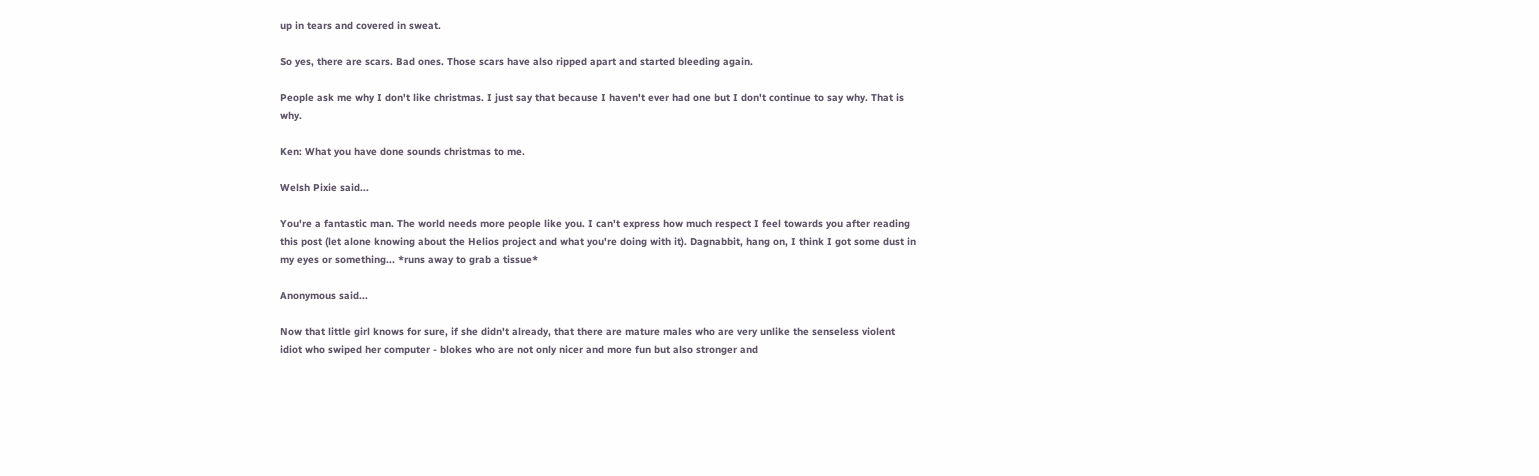up in tears and covered in sweat.

So yes, there are scars. Bad ones. Those scars have also ripped apart and started bleeding again.

People ask me why I don't like christmas. I just say that because I haven't ever had one but I don't continue to say why. That is why.

Ken: What you have done sounds christmas to me.

Welsh Pixie said...

You're a fantastic man. The world needs more people like you. I can't express how much respect I feel towards you after reading this post (let alone knowing about the Helios project and what you're doing with it). Dagnabbit, hang on, I think I got some dust in my eyes or something... *runs away to grab a tissue*

Anonymous said...

Now that little girl knows for sure, if she didn't already, that there are mature males who are very unlike the senseless violent idiot who swiped her computer - blokes who are not only nicer and more fun but also stronger and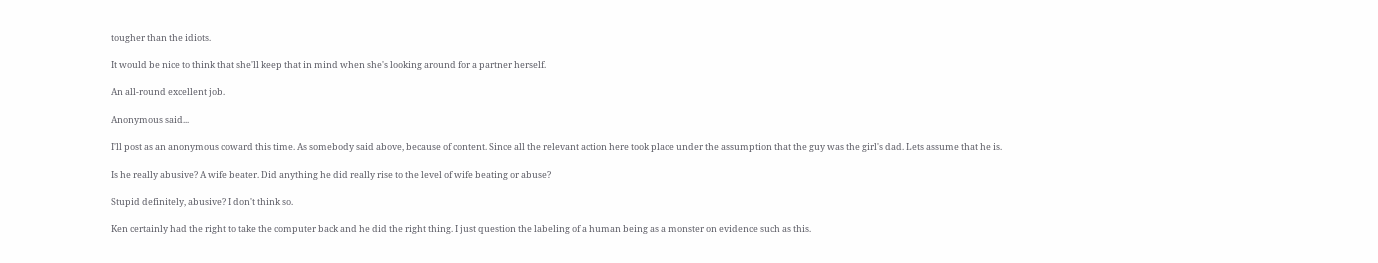tougher than the idiots.

It would be nice to think that she'll keep that in mind when she's looking around for a partner herself.

An all-round excellent job.

Anonymous said...

I'll post as an anonymous coward this time. As somebody said above, because of content. Since all the relevant action here took place under the assumption that the guy was the girl's dad. Lets assume that he is.

Is he really abusive? A wife beater. Did anything he did really rise to the level of wife beating or abuse?

Stupid definitely, abusive? I don't think so.

Ken certainly had the right to take the computer back and he did the right thing. I just question the labeling of a human being as a monster on evidence such as this.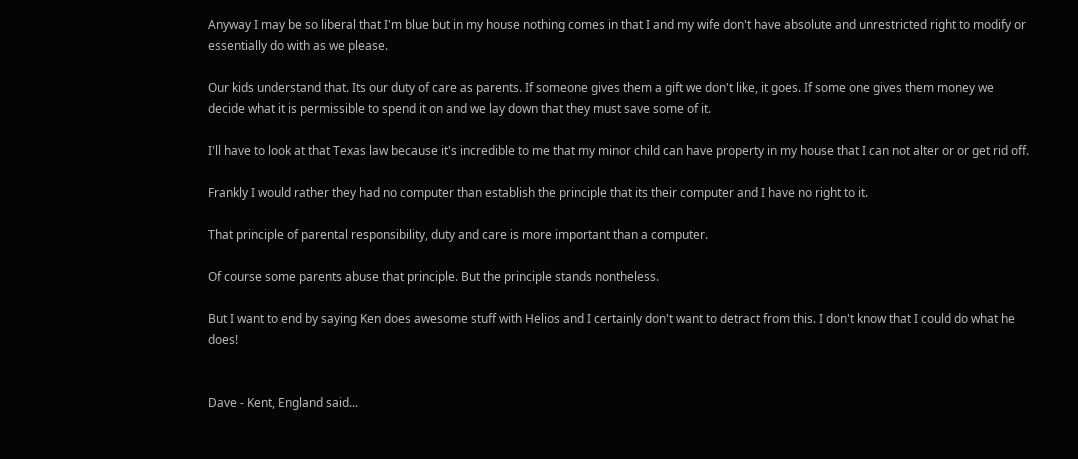Anyway I may be so liberal that I'm blue but in my house nothing comes in that I and my wife don't have absolute and unrestricted right to modify or essentially do with as we please.

Our kids understand that. Its our duty of care as parents. If someone gives them a gift we don't like, it goes. If some one gives them money we decide what it is permissible to spend it on and we lay down that they must save some of it.

I'll have to look at that Texas law because it's incredible to me that my minor child can have property in my house that I can not alter or or get rid off.

Frankly I would rather they had no computer than establish the principle that its their computer and I have no right to it.

That principle of parental responsibility, duty and care is more important than a computer.

Of course some parents abuse that principle. But the principle stands nontheless.

But I want to end by saying Ken does awesome stuff with Helios and I certainly don't want to detract from this. I don't know that I could do what he does!


Dave - Kent, England said...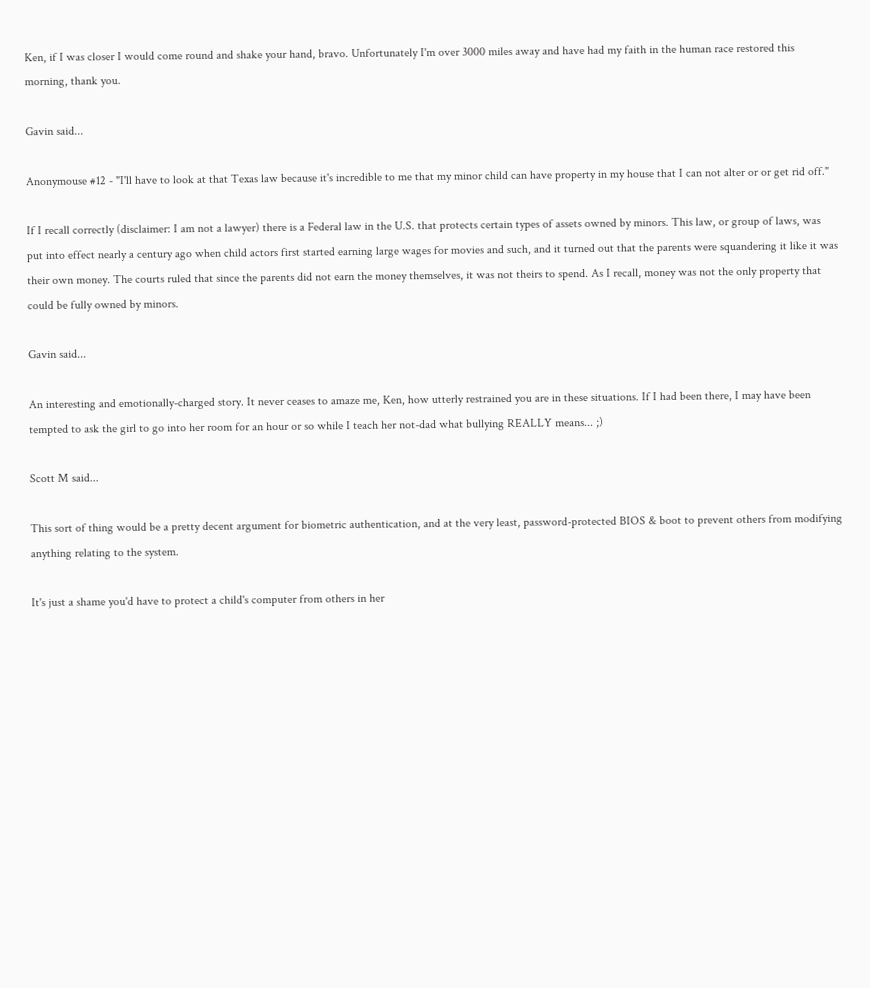Ken, if I was closer I would come round and shake your hand, bravo. Unfortunately I'm over 3000 miles away and have had my faith in the human race restored this morning, thank you.

Gavin said...

Anonymouse #12 - "I'll have to look at that Texas law because it's incredible to me that my minor child can have property in my house that I can not alter or or get rid off."

If I recall correctly (disclaimer: I am not a lawyer) there is a Federal law in the U.S. that protects certain types of assets owned by minors. This law, or group of laws, was put into effect nearly a century ago when child actors first started earning large wages for movies and such, and it turned out that the parents were squandering it like it was their own money. The courts ruled that since the parents did not earn the money themselves, it was not theirs to spend. As I recall, money was not the only property that could be fully owned by minors.

Gavin said...

An interesting and emotionally-charged story. It never ceases to amaze me, Ken, how utterly restrained you are in these situations. If I had been there, I may have been tempted to ask the girl to go into her room for an hour or so while I teach her not-dad what bullying REALLY means... ;)

Scott M said...

This sort of thing would be a pretty decent argument for biometric authentication, and at the very least, password-protected BIOS & boot to prevent others from modifying anything relating to the system.

It's just a shame you'd have to protect a child's computer from others in her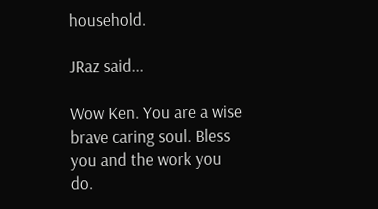household.

JRaz said...

Wow Ken. You are a wise brave caring soul. Bless you and the work you do.